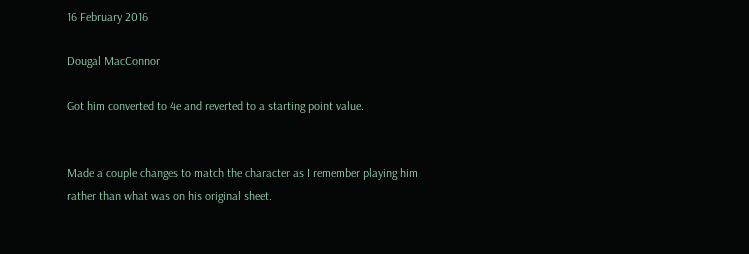16 February 2016

Dougal MacConnor

Got him converted to 4e and reverted to a starting point value.


Made a couple changes to match the character as I remember playing him rather than what was on his original sheet.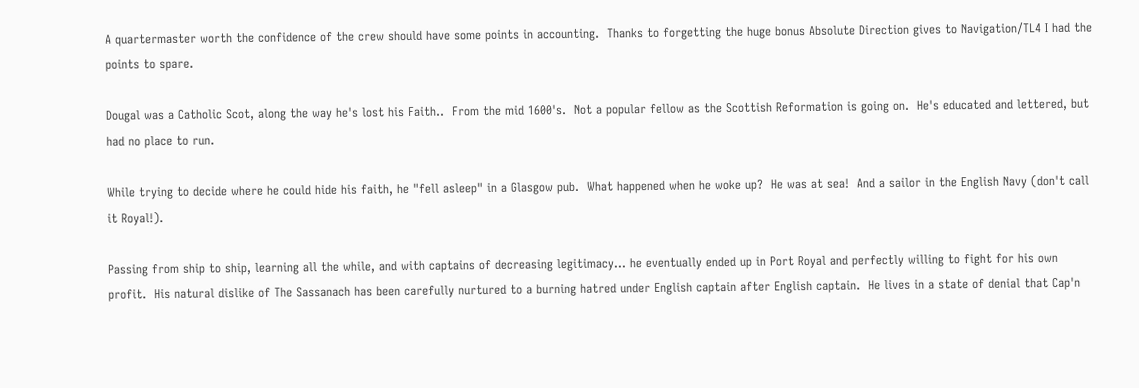A quartermaster worth the confidence of the crew should have some points in accounting.  Thanks to forgetting the huge bonus Absolute Direction gives to Navigation/TL4 I had the points to spare.

Dougal was a Catholic Scot, along the way he's lost his Faith..  From the mid 1600's.  Not a popular fellow as the Scottish Reformation is going on.  He's educated and lettered, but had no place to run.

While trying to decide where he could hide his faith, he "fell asleep" in a Glasgow pub.  What happened when he woke up?  He was at sea!  And a sailor in the English Navy (don't call it Royal!).

Passing from ship to ship, learning all the while, and with captains of decreasing legitimacy... he eventually ended up in Port Royal and perfectly willing to fight for his own profit.  His natural dislike of The Sassanach has been carefully nurtured to a burning hatred under English captain after English captain.  He lives in a state of denial that Cap'n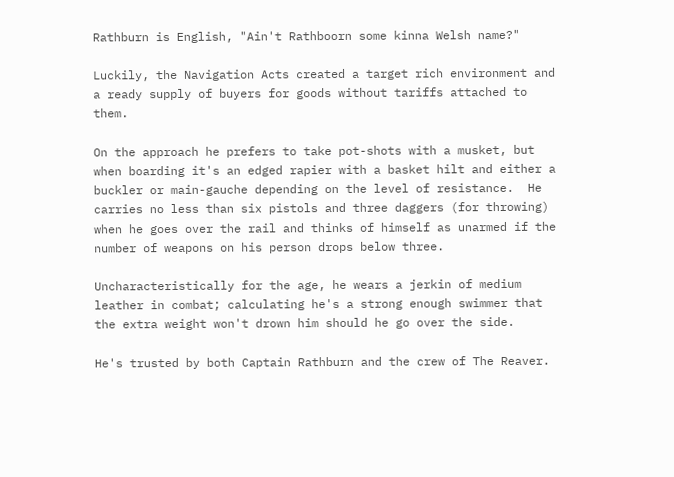Rathburn is English, "Ain't Rathboorn some kinna Welsh name?"

Luckily, the Navigation Acts created a target rich environment and a ready supply of buyers for goods without tariffs attached to them.

On the approach he prefers to take pot-shots with a musket, but when boarding it's an edged rapier with a basket hilt and either a buckler or main-gauche depending on the level of resistance.  He carries no less than six pistols and three daggers (for throwing) when he goes over the rail and thinks of himself as unarmed if the number of weapons on his person drops below three.

Uncharacteristically for the age, he wears a jerkin of medium leather in combat; calculating he's a strong enough swimmer that the extra weight won't drown him should he go over the side.

He's trusted by both Captain Rathburn and the crew of The Reaver.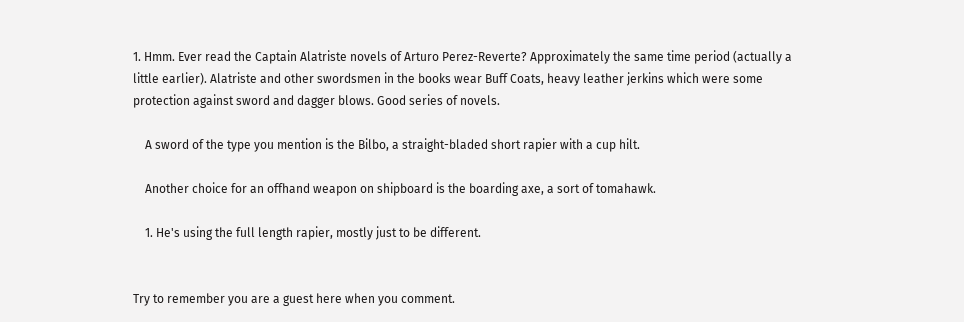1. Hmm. Ever read the Captain Alatriste novels of Arturo Perez-Reverte? Approximately the same time period (actually a little earlier). Alatriste and other swordsmen in the books wear Buff Coats, heavy leather jerkins which were some protection against sword and dagger blows. Good series of novels.

    A sword of the type you mention is the Bilbo, a straight-bladed short rapier with a cup hilt.

    Another choice for an offhand weapon on shipboard is the boarding axe, a sort of tomahawk.

    1. He's using the full length rapier, mostly just to be different.


Try to remember you are a guest here when you comment.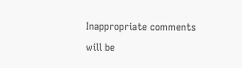Inappropriate comments will be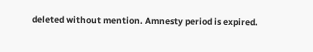deleted without mention. Amnesty period is expired.